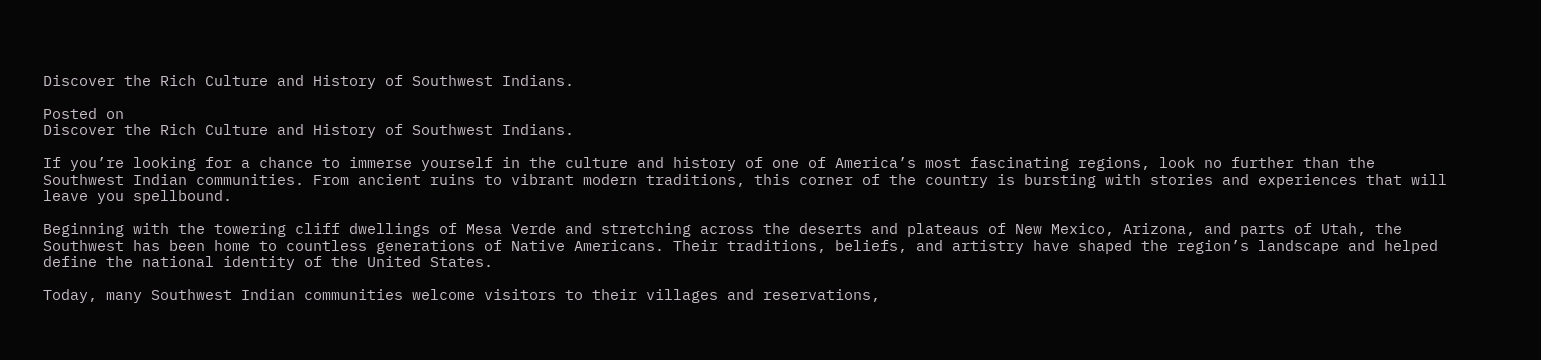Discover the Rich Culture and History of Southwest Indians.

Posted on
Discover the Rich Culture and History of Southwest Indians.

If you’re looking for a chance to immerse yourself in the culture and history of one of America’s most fascinating regions, look no further than the Southwest Indian communities. From ancient ruins to vibrant modern traditions, this corner of the country is bursting with stories and experiences that will leave you spellbound.

Beginning with the towering cliff dwellings of Mesa Verde and stretching across the deserts and plateaus of New Mexico, Arizona, and parts of Utah, the Southwest has been home to countless generations of Native Americans. Their traditions, beliefs, and artistry have shaped the region’s landscape and helped define the national identity of the United States.

Today, many Southwest Indian communities welcome visitors to their villages and reservations,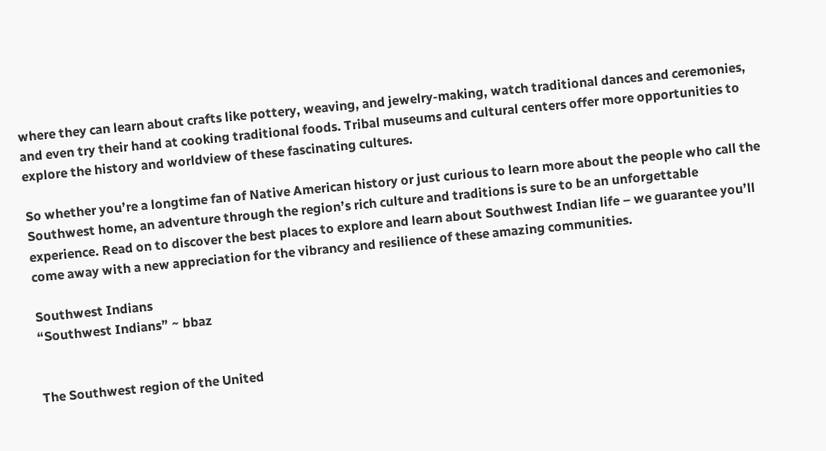where they can learn about crafts like pottery, weaving, and jewelry-making, watch traditional dances and ceremonies, and even try their hand at cooking traditional foods. Tribal museums and cultural centers offer more opportunities to explore the history and worldview of these fascinating cultures.

So whether you’re a longtime fan of Native American history or just curious to learn more about the people who call the Southwest home, an adventure through the region’s rich culture and traditions is sure to be an unforgettable experience. Read on to discover the best places to explore and learn about Southwest Indian life – we guarantee you’ll come away with a new appreciation for the vibrancy and resilience of these amazing communities.

Southwest Indians
“Southwest Indians” ~ bbaz


The Southwest region of the United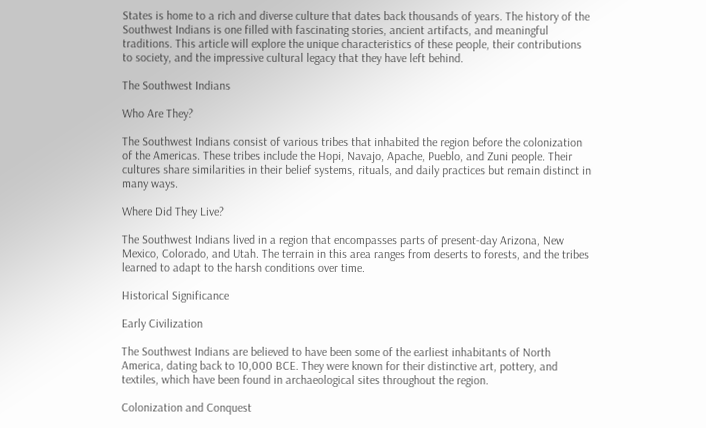States is home to a rich and diverse culture that dates back thousands of years. The history of the Southwest Indians is one filled with fascinating stories, ancient artifacts, and meaningful traditions. This article will explore the unique characteristics of these people, their contributions to society, and the impressive cultural legacy that they have left behind.

The Southwest Indians

Who Are They?

The Southwest Indians consist of various tribes that inhabited the region before the colonization of the Americas. These tribes include the Hopi, Navajo, Apache, Pueblo, and Zuni people. Their cultures share similarities in their belief systems, rituals, and daily practices but remain distinct in many ways.

Where Did They Live?

The Southwest Indians lived in a region that encompasses parts of present-day Arizona, New Mexico, Colorado, and Utah. The terrain in this area ranges from deserts to forests, and the tribes learned to adapt to the harsh conditions over time.

Historical Significance

Early Civilization

The Southwest Indians are believed to have been some of the earliest inhabitants of North America, dating back to 10,000 BCE. They were known for their distinctive art, pottery, and textiles, which have been found in archaeological sites throughout the region.

Colonization and Conquest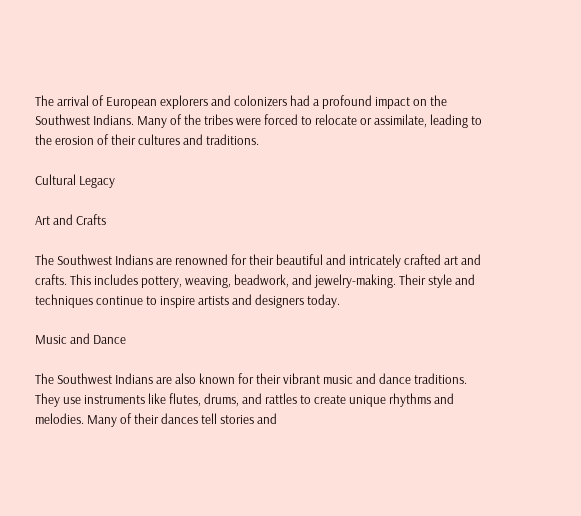The arrival of European explorers and colonizers had a profound impact on the Southwest Indians. Many of the tribes were forced to relocate or assimilate, leading to the erosion of their cultures and traditions.

Cultural Legacy

Art and Crafts

The Southwest Indians are renowned for their beautiful and intricately crafted art and crafts. This includes pottery, weaving, beadwork, and jewelry-making. Their style and techniques continue to inspire artists and designers today.

Music and Dance

The Southwest Indians are also known for their vibrant music and dance traditions. They use instruments like flutes, drums, and rattles to create unique rhythms and melodies. Many of their dances tell stories and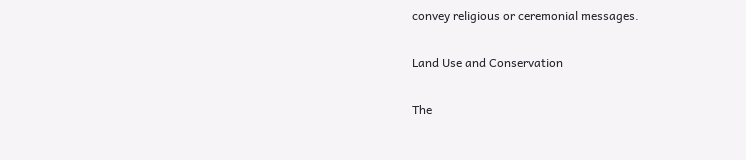convey religious or ceremonial messages.

Land Use and Conservation

The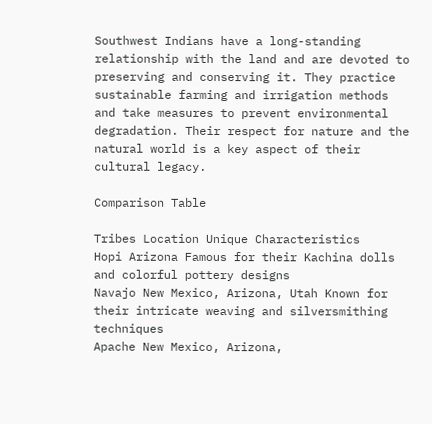Southwest Indians have a long-standing relationship with the land and are devoted to preserving and conserving it. They practice sustainable farming and irrigation methods and take measures to prevent environmental degradation. Their respect for nature and the natural world is a key aspect of their cultural legacy.

Comparison Table

Tribes Location Unique Characteristics
Hopi Arizona Famous for their Kachina dolls and colorful pottery designs
Navajo New Mexico, Arizona, Utah Known for their intricate weaving and silversmithing techniques
Apache New Mexico, Arizona,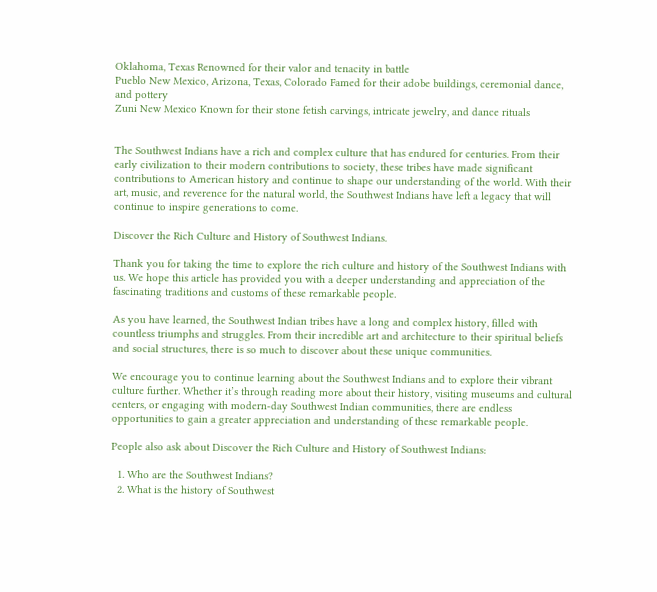Oklahoma, Texas Renowned for their valor and tenacity in battle
Pueblo New Mexico, Arizona, Texas, Colorado Famed for their adobe buildings, ceremonial dance, and pottery
Zuni New Mexico Known for their stone fetish carvings, intricate jewelry, and dance rituals


The Southwest Indians have a rich and complex culture that has endured for centuries. From their early civilization to their modern contributions to society, these tribes have made significant contributions to American history and continue to shape our understanding of the world. With their art, music, and reverence for the natural world, the Southwest Indians have left a legacy that will continue to inspire generations to come.

Discover the Rich Culture and History of Southwest Indians.

Thank you for taking the time to explore the rich culture and history of the Southwest Indians with us. We hope this article has provided you with a deeper understanding and appreciation of the fascinating traditions and customs of these remarkable people.

As you have learned, the Southwest Indian tribes have a long and complex history, filled with countless triumphs and struggles. From their incredible art and architecture to their spiritual beliefs and social structures, there is so much to discover about these unique communities.

We encourage you to continue learning about the Southwest Indians and to explore their vibrant culture further. Whether it’s through reading more about their history, visiting museums and cultural centers, or engaging with modern-day Southwest Indian communities, there are endless opportunities to gain a greater appreciation and understanding of these remarkable people.

People also ask about Discover the Rich Culture and History of Southwest Indians:

  1. Who are the Southwest Indians?
  2. What is the history of Southwest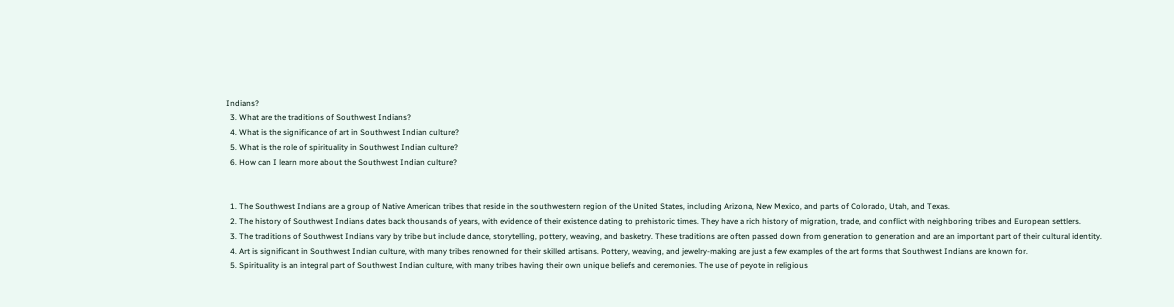Indians?
  3. What are the traditions of Southwest Indians?
  4. What is the significance of art in Southwest Indian culture?
  5. What is the role of spirituality in Southwest Indian culture?
  6. How can I learn more about the Southwest Indian culture?


  1. The Southwest Indians are a group of Native American tribes that reside in the southwestern region of the United States, including Arizona, New Mexico, and parts of Colorado, Utah, and Texas.
  2. The history of Southwest Indians dates back thousands of years, with evidence of their existence dating to prehistoric times. They have a rich history of migration, trade, and conflict with neighboring tribes and European settlers.
  3. The traditions of Southwest Indians vary by tribe but include dance, storytelling, pottery, weaving, and basketry. These traditions are often passed down from generation to generation and are an important part of their cultural identity.
  4. Art is significant in Southwest Indian culture, with many tribes renowned for their skilled artisans. Pottery, weaving, and jewelry-making are just a few examples of the art forms that Southwest Indians are known for.
  5. Spirituality is an integral part of Southwest Indian culture, with many tribes having their own unique beliefs and ceremonies. The use of peyote in religious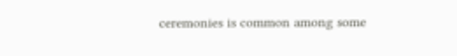ceremonies is common among some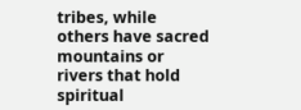tribes, while others have sacred mountains or rivers that hold spiritual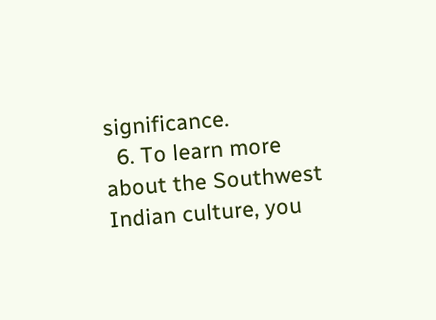significance.
  6. To learn more about the Southwest Indian culture, you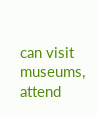can visit museums, attend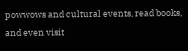powwows and cultural events, read books, and even visit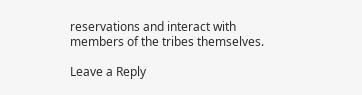reservations and interact with members of the tribes themselves.

Leave a Reply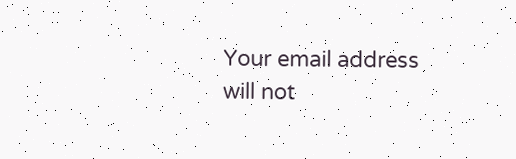Your email address will not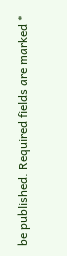be published. Required fields are marked *